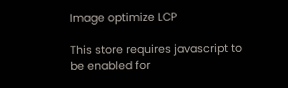Image optimize LCP

This store requires javascript to be enabled for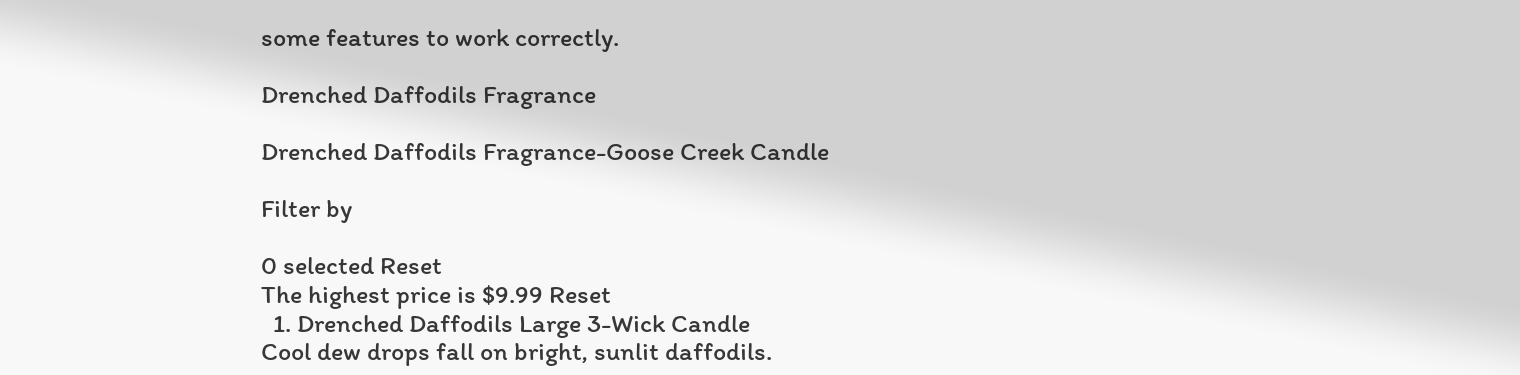some features to work correctly.

Drenched Daffodils Fragrance

Drenched Daffodils Fragrance-Goose Creek Candle

Filter by

0 selected Reset
The highest price is $9.99 Reset
  1. Drenched Daffodils Large 3-Wick Candle
Cool dew drops fall on bright, sunlit daffodils.